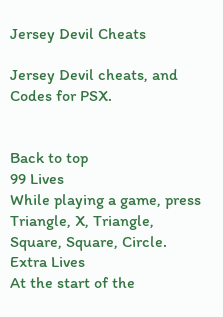Jersey Devil Cheats

Jersey Devil cheats, and Codes for PSX.


Back to top
99 Lives
While playing a game, press Triangle, X, Triangle, Square, Square, Circle.
Extra Lives
At the start of the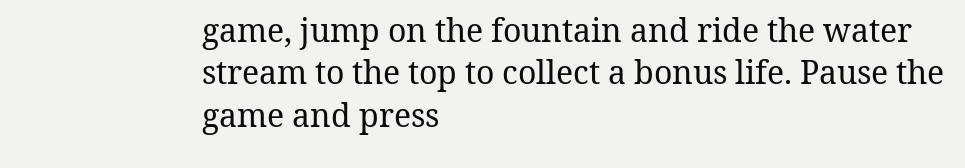game, jump on the fountain and ride the water stream to the top to collect a bonus life. Pause the game and press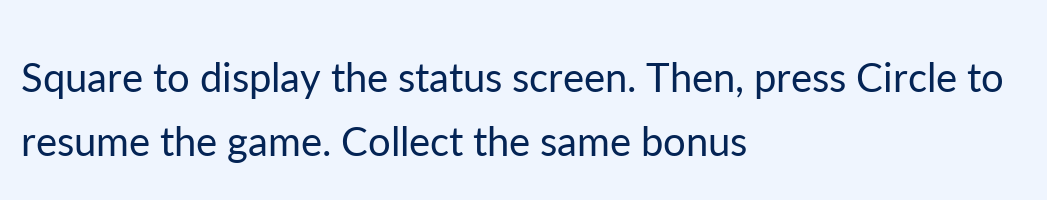Square to display the status screen. Then, press Circle to resume the game. Collect the same bonus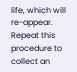life, which will re-appear. Repeat this procedure to collect an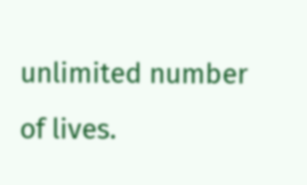unlimited number of lives.